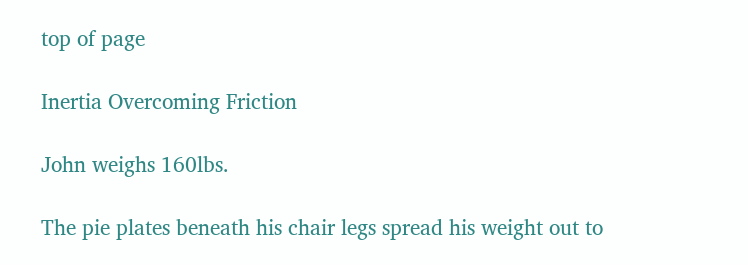top of page

Inertia Overcoming Friction

John weighs 160lbs.

The pie plates beneath his chair legs spread his weight out to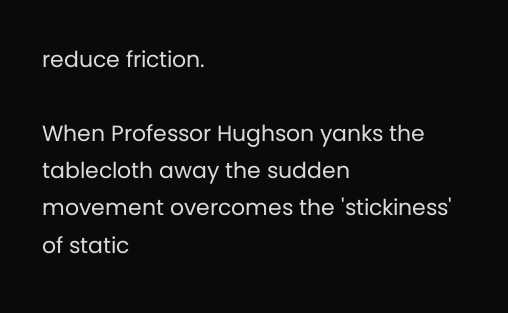reduce friction.

When Professor Hughson yanks the tablecloth away the sudden movement overcomes the 'stickiness' of static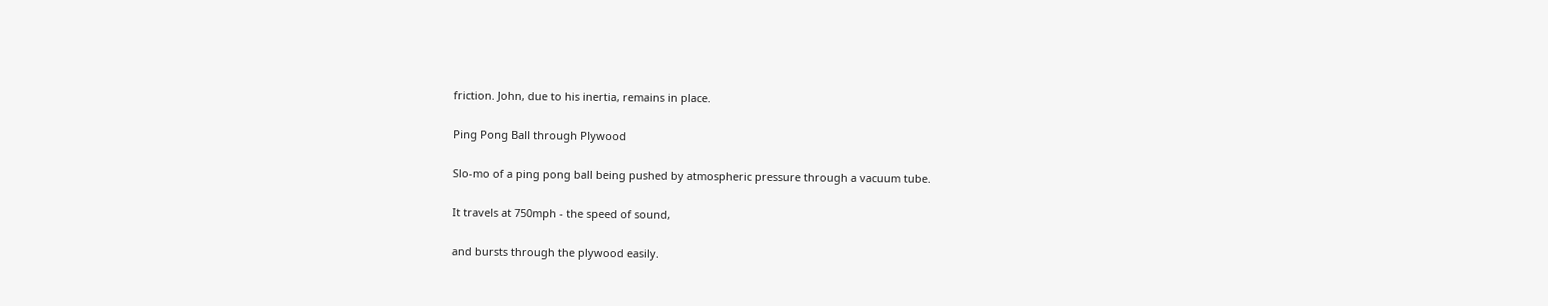friction. John, due to his inertia, remains in place.

Ping Pong Ball through Plywood

Slo-mo of a ping pong ball being pushed by atmospheric pressure through a vacuum tube.

It travels at 750mph - the speed of sound,

and bursts through the plywood easily.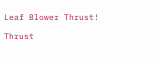Leaf Blower Thrust!

Thrust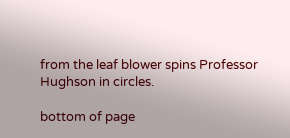from the leaf blower spins Professor Hughson in circles.

bottom of page